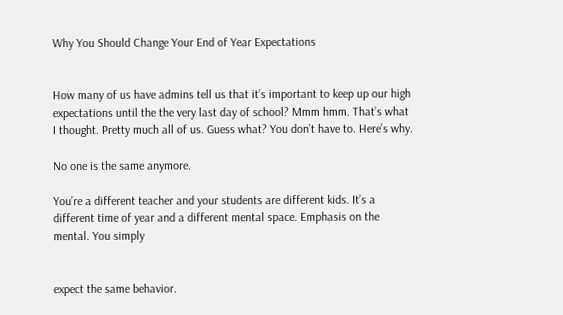Why You Should Change Your End of Year Expectations


How many of us have admins tell us that it’s important to keep up our high expectations until the the very last day of school? Mmm hmm. That’s what I thought. Pretty much all of us. Guess what? You don’t have to. Here’s why.

No one is the same anymore.

You’re a different teacher and your students are different kids. It’s a different time of year and a different mental space. Emphasis on the mental. You simply


expect the same behavior.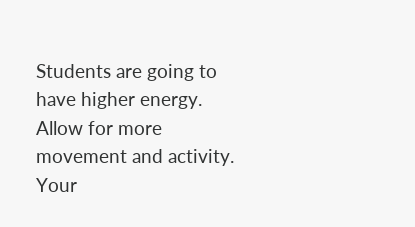Students are going to have higher energy. Allow for more movement and activity. Your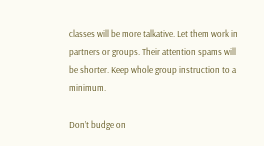classes will be more talkative. Let them work in partners or groups. Their attention spams will be shorter. Keep whole group instruction to a minimum.

Don’t budge on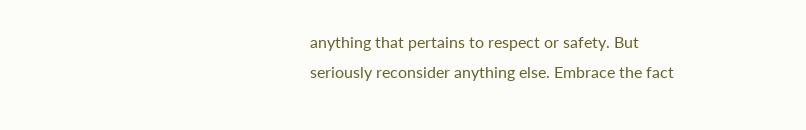anything that pertains to respect or safety. But seriously reconsider anything else. Embrace the fact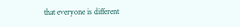that everyone is different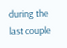during the last couple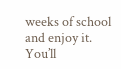weeks of school and enjoy it. You’ll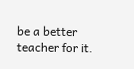be a better teacher for it.